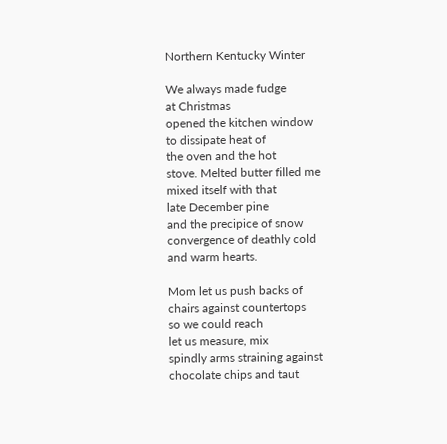Northern Kentucky Winter

We always made fudge
at Christmas
opened the kitchen window
to dissipate heat of
the oven and the hot
stove. Melted butter filled me
mixed itself with that
late December pine
and the precipice of snow
convergence of deathly cold
and warm hearts.

Mom let us push backs of
chairs against countertops
so we could reach
let us measure, mix
spindly arms straining against
chocolate chips and taut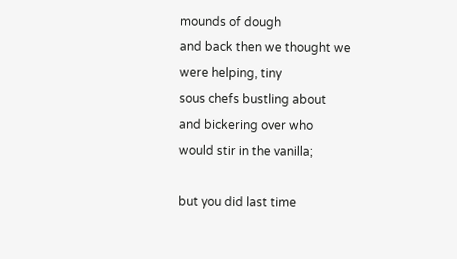mounds of dough
and back then we thought we
were helping, tiny
sous chefs bustling about
and bickering over who
would stir in the vanilla;

but you did last time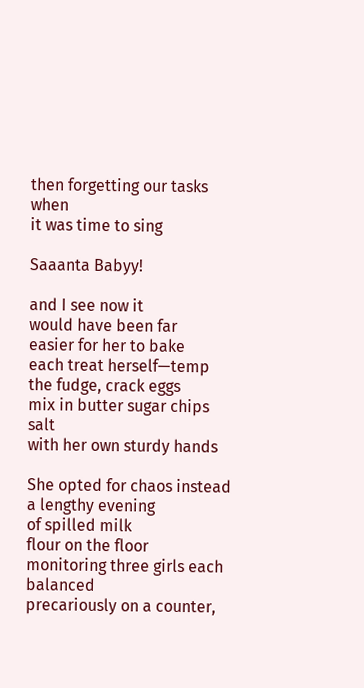then forgetting our tasks when
it was time to sing

Saaanta Babyy!

and I see now it
would have been far
easier for her to bake
each treat herself—temp
the fudge, crack eggs
mix in butter sugar chips salt
with her own sturdy hands

She opted for chaos instead
a lengthy evening
of spilled milk
flour on the floor
monitoring three girls each balanced
precariously on a counter,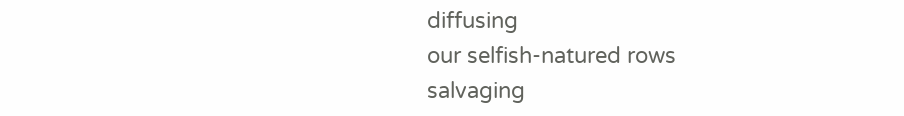diffusing
our selfish-natured rows
salvaging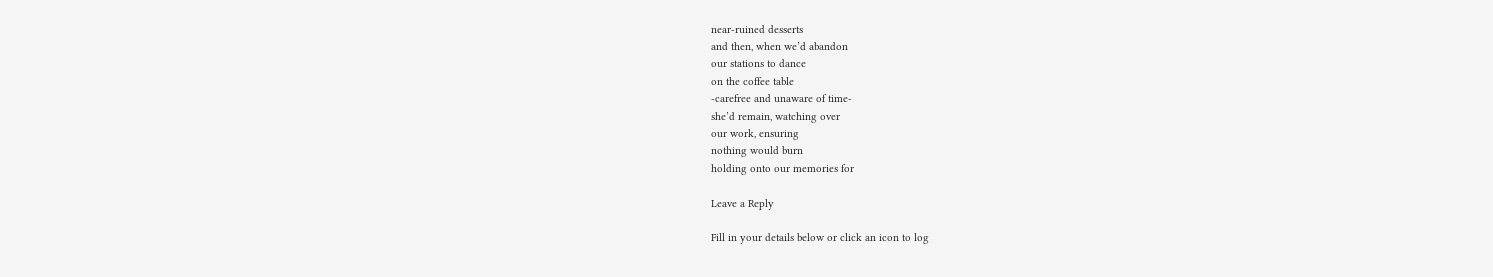near-ruined desserts
and then, when we’d abandon
our stations to dance
on the coffee table
-carefree and unaware of time-
she’d remain, watching over
our work, ensuring
nothing would burn
holding onto our memories for

Leave a Reply

Fill in your details below or click an icon to log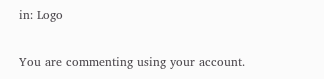in: Logo

You are commenting using your account.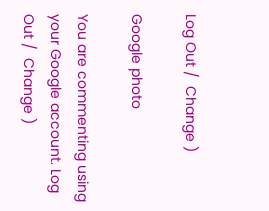Log Out /  Change )

Google photo

You are commenting using your Google account. Log Out /  Change )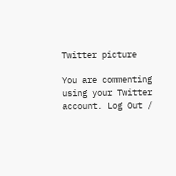Twitter picture

You are commenting using your Twitter account. Log Out /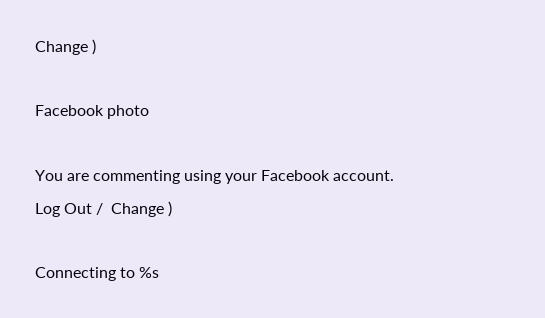Change )

Facebook photo

You are commenting using your Facebook account. Log Out /  Change )

Connecting to %s